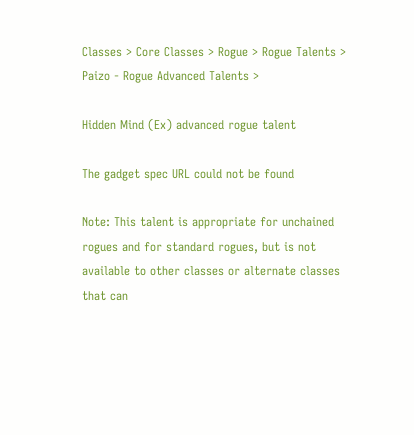Classes > Core Classes > Rogue > Rogue Talents > Paizo - Rogue Advanced Talents >

Hidden Mind (Ex) advanced rogue talent

The gadget spec URL could not be found

Note: This talent is appropriate for unchained rogues and for standard rogues, but is not available to other classes or alternate classes that can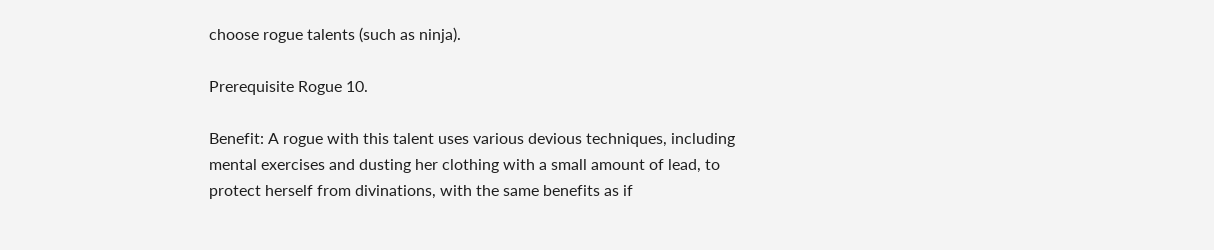choose rogue talents (such as ninja).

Prerequisite Rogue 10.

Benefit: A rogue with this talent uses various devious techniques, including mental exercises and dusting her clothing with a small amount of lead, to protect herself from divinations, with the same benefits as if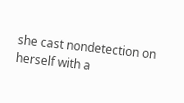she cast nondetection on herself with a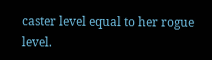caster level equal to her rogue level.